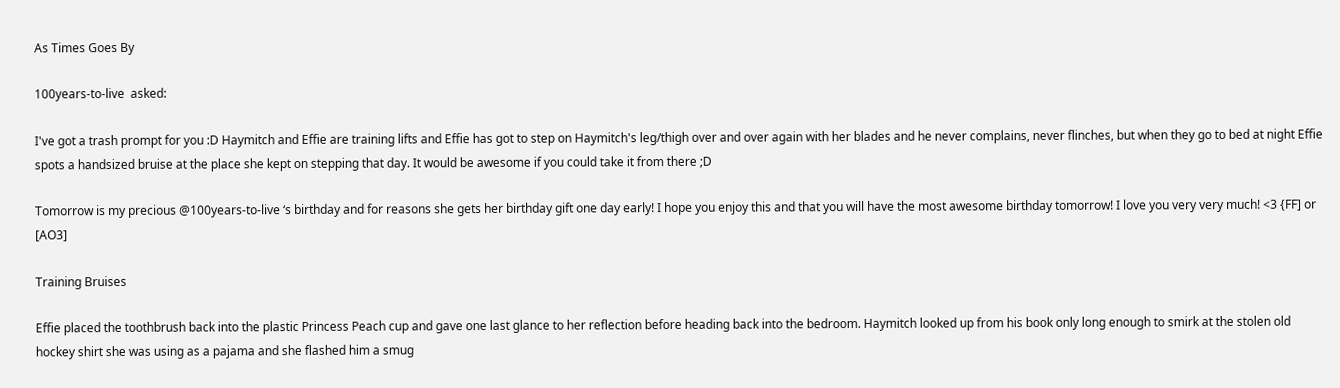As Times Goes By

100years-to-live  asked:

I've got a trash prompt for you :D Haymitch and Effie are training lifts and Effie has got to step on Haymitch's leg/thigh over and over again with her blades and he never complains, never flinches, but when they go to bed at night Effie spots a handsized bruise at the place she kept on stepping that day. It would be awesome if you could take it from there ;D

Tomorrow is my precious @100years-to-live ‘s birthday and for reasons she gets her birthday gift one day early! I hope you enjoy this and that you will have the most awesome birthday tomorrow! I love you very very much! <3 {FF] or [AO3]

Training Bruises

Effie placed the toothbrush back into the plastic Princess Peach cup and gave one last glance to her reflection before heading back into the bedroom. Haymitch looked up from his book only long enough to smirk at the stolen old hockey shirt she was using as a pajama and she flashed him a smug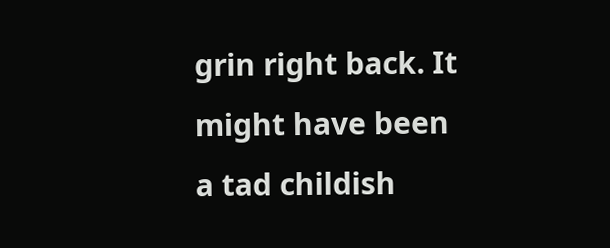grin right back. It might have been a tad childish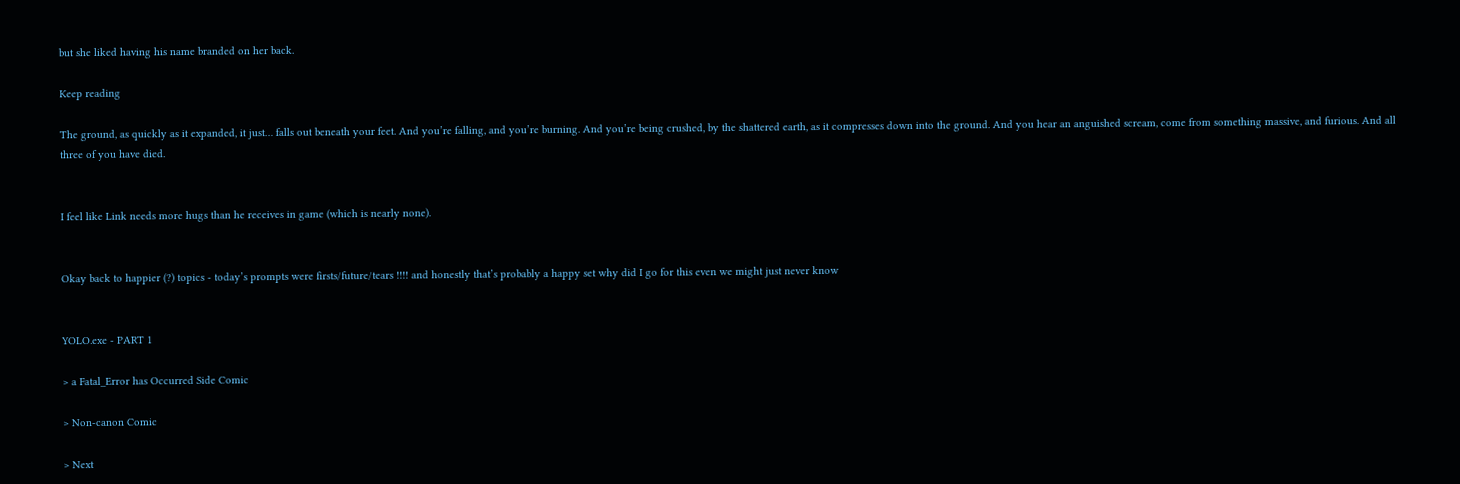but she liked having his name branded on her back.

Keep reading

The ground, as quickly as it expanded, it just… falls out beneath your feet. And you’re falling, and you’re burning. And you’re being crushed, by the shattered earth, as it compresses down into the ground. And you hear an anguished scream, come from something massive, and furious. And all three of you have died.


I feel like Link needs more hugs than he receives in game (which is nearly none).


Okay back to happier (?) topics - today’s prompts were firsts/future/tears !!!! and honestly that’s probably a happy set why did I go for this even we might just never know


YOLO.exe - PART 1

> a Fatal_Error has Occurred Side Comic

> Non-canon Comic

> Next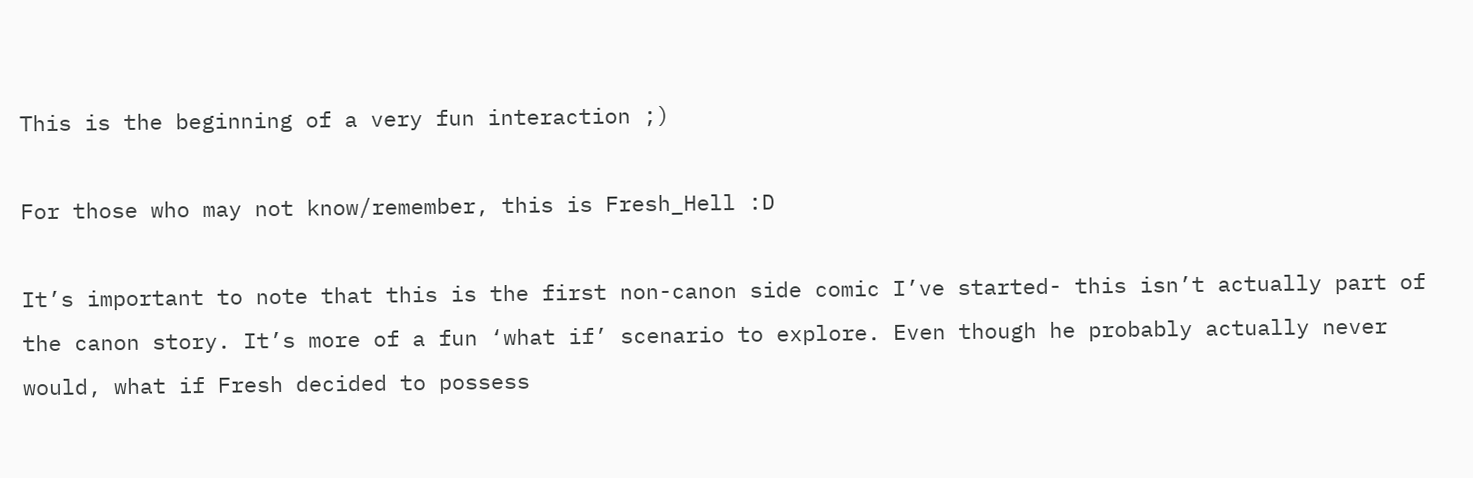This is the beginning of a very fun interaction ;)

For those who may not know/remember, this is Fresh_Hell :D

It’s important to note that this is the first non-canon side comic I’ve started- this isn’t actually part of the canon story. It’s more of a fun ‘what if’ scenario to explore. Even though he probably actually never would, what if Fresh decided to possess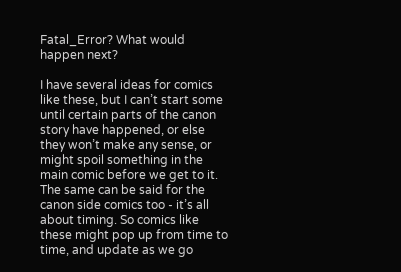Fatal_Error? What would happen next?

I have several ideas for comics like these, but I can’t start some until certain parts of the canon story have happened, or else they won’t make any sense, or might spoil something in the main comic before we get to it. The same can be said for the canon side comics too - it’s all about timing. So comics like these might pop up from time to time, and update as we go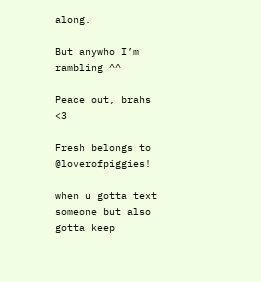along.

But anywho I’m rambling ^^

Peace out, brahs <3

Fresh belongs to @loverofpiggies!

when u gotta text someone but also gotta keep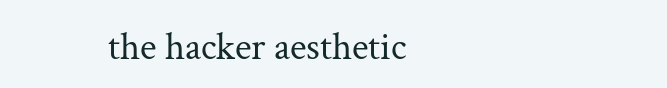the hacker aesthetic